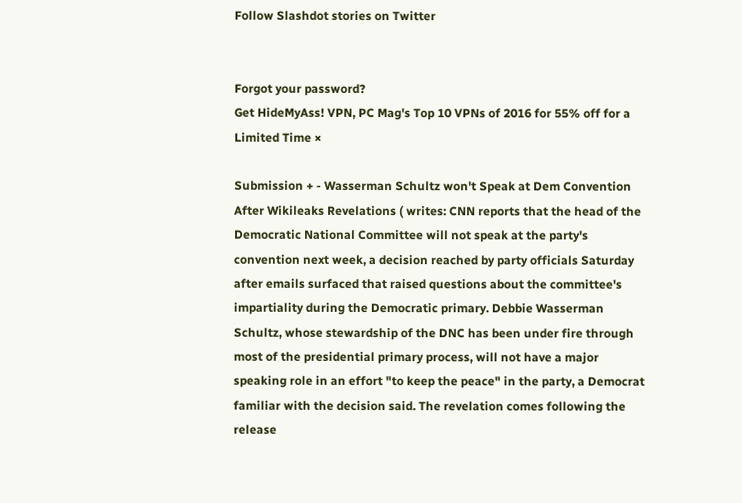Follow Slashdot stories on Twitter


Forgot your password?
Get HideMyAss! VPN, PC Mag's Top 10 VPNs of 2016 for 55% off for a Limited Time ×

Submission + - Wasserman Schultz won't Speak at Dem Convention After Wikileaks Revelations ( writes: CNN reports that the head of the Democratic National Committee will not speak at the party's convention next week, a decision reached by party officials Saturday after emails surfaced that raised questions about the committee's impartiality during the Democratic primary. Debbie Wasserman Schultz, whose stewardship of the DNC has been under fire through most of the presidential primary process, will not have a major speaking role in an effort "to keep the peace" in the party, a Democrat familiar with the decision said. The revelation comes following the release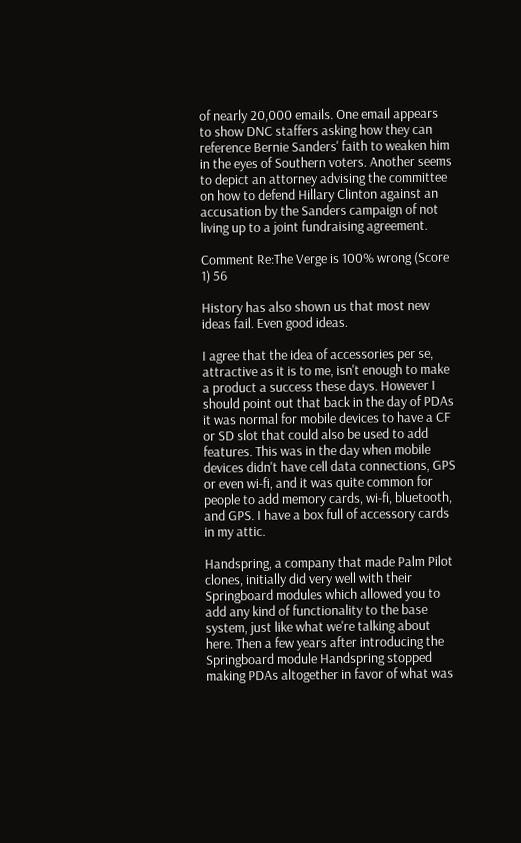of nearly 20,000 emails. One email appears to show DNC staffers asking how they can reference Bernie Sanders' faith to weaken him in the eyes of Southern voters. Another seems to depict an attorney advising the committee on how to defend Hillary Clinton against an accusation by the Sanders campaign of not living up to a joint fundraising agreement.

Comment Re:The Verge is 100% wrong (Score 1) 56

History has also shown us that most new ideas fail. Even good ideas.

I agree that the idea of accessories per se, attractive as it is to me, isn't enough to make a product a success these days. However I should point out that back in the day of PDAs it was normal for mobile devices to have a CF or SD slot that could also be used to add features. This was in the day when mobile devices didn't have cell data connections, GPS or even wi-fi, and it was quite common for people to add memory cards, wi-fi, bluetooth, and GPS. I have a box full of accessory cards in my attic.

Handspring, a company that made Palm Pilot clones, initially did very well with their Springboard modules which allowed you to add any kind of functionality to the base system, just like what we're talking about here. Then a few years after introducing the Springboard module Handspring stopped making PDAs altogether in favor of what was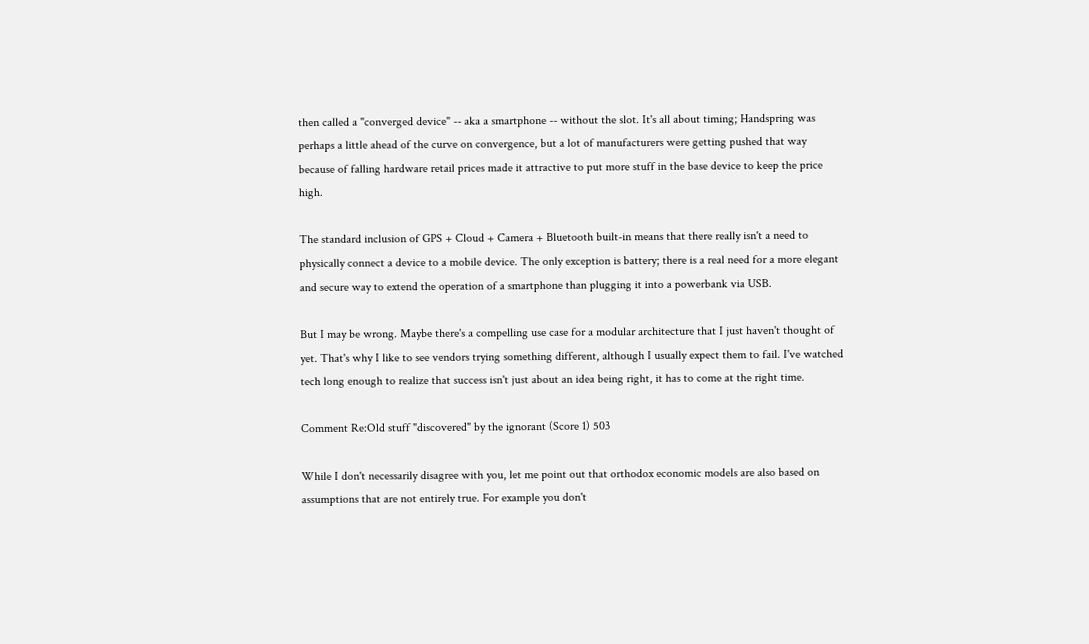then called a "converged device" -- aka a smartphone -- without the slot. It's all about timing; Handspring was perhaps a little ahead of the curve on convergence, but a lot of manufacturers were getting pushed that way because of falling hardware retail prices made it attractive to put more stuff in the base device to keep the price high.

The standard inclusion of GPS + Cloud + Camera + Bluetooth built-in means that there really isn't a need to physically connect a device to a mobile device. The only exception is battery; there is a real need for a more elegant and secure way to extend the operation of a smartphone than plugging it into a powerbank via USB.

But I may be wrong. Maybe there's a compelling use case for a modular architecture that I just haven't thought of yet. That's why I like to see vendors trying something different, although I usually expect them to fail. I've watched tech long enough to realize that success isn't just about an idea being right, it has to come at the right time.

Comment Re:Old stuff "discovered" by the ignorant (Score 1) 503

While I don't necessarily disagree with you, let me point out that orthodox economic models are also based on assumptions that are not entirely true. For example you don't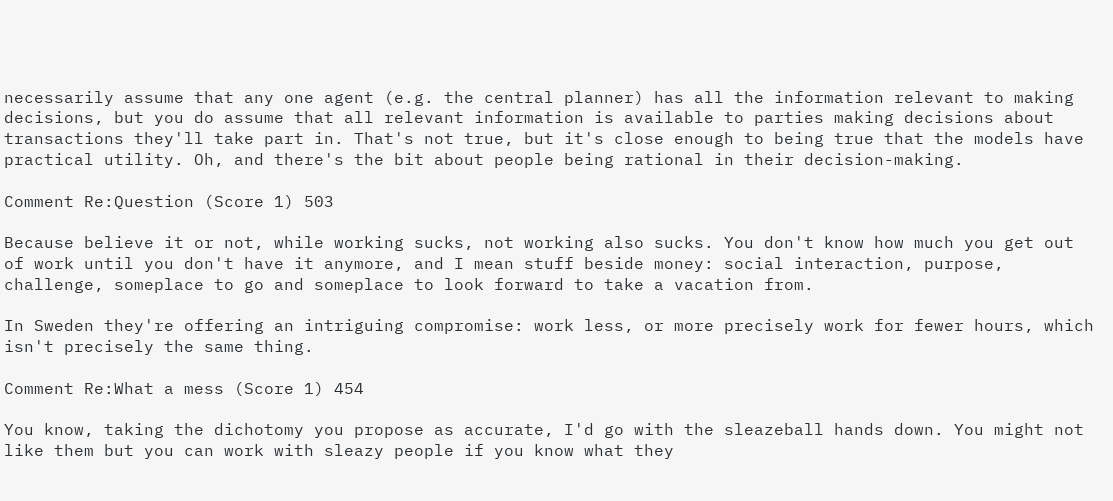necessarily assume that any one agent (e.g. the central planner) has all the information relevant to making decisions, but you do assume that all relevant information is available to parties making decisions about transactions they'll take part in. That's not true, but it's close enough to being true that the models have practical utility. Oh, and there's the bit about people being rational in their decision-making.

Comment Re:Question (Score 1) 503

Because believe it or not, while working sucks, not working also sucks. You don't know how much you get out of work until you don't have it anymore, and I mean stuff beside money: social interaction, purpose, challenge, someplace to go and someplace to look forward to take a vacation from.

In Sweden they're offering an intriguing compromise: work less, or more precisely work for fewer hours, which isn't precisely the same thing.

Comment Re:What a mess (Score 1) 454

You know, taking the dichotomy you propose as accurate, I'd go with the sleazeball hands down. You might not like them but you can work with sleazy people if you know what they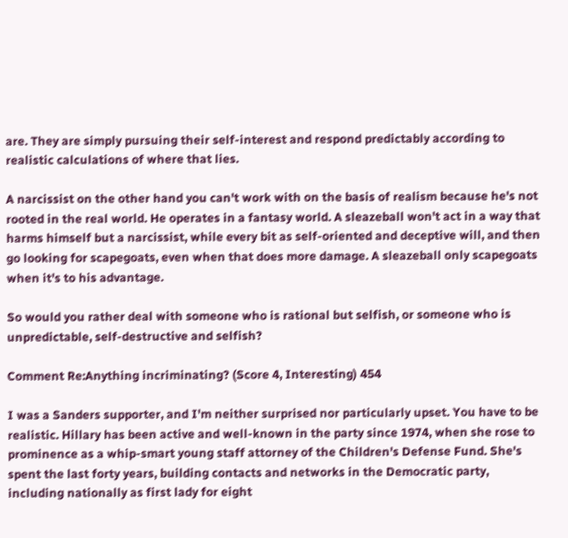are. They are simply pursuing their self-interest and respond predictably according to realistic calculations of where that lies.

A narcissist on the other hand you can't work with on the basis of realism because he's not rooted in the real world. He operates in a fantasy world. A sleazeball won't act in a way that harms himself but a narcissist, while every bit as self-oriented and deceptive will, and then go looking for scapegoats, even when that does more damage. A sleazeball only scapegoats when it's to his advantage.

So would you rather deal with someone who is rational but selfish, or someone who is unpredictable, self-destructive and selfish?

Comment Re:Anything incriminating? (Score 4, Interesting) 454

I was a Sanders supporter, and I'm neither surprised nor particularly upset. You have to be realistic. Hillary has been active and well-known in the party since 1974, when she rose to prominence as a whip-smart young staff attorney of the Children's Defense Fund. She's spent the last forty years, building contacts and networks in the Democratic party, including nationally as first lady for eight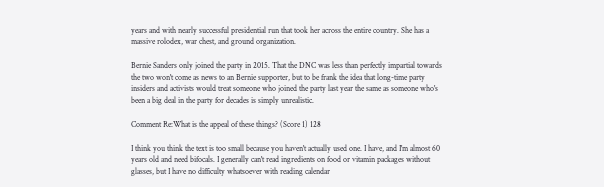years and with nearly successful presidential run that took her across the entire country. She has a massive rolodex, war chest, and ground organization.

Bernie Sanders only joined the party in 2015. That the DNC was less than perfectly impartial towards the two won't come as news to an Bernie supporter, but to be frank the idea that long-time party insiders and activists would treat someone who joined the party last year the same as someone who's been a big deal in the party for decades is simply unrealistic.

Comment Re:What is the appeal of these things? (Score 1) 128

I think you think the text is too small because you haven't actually used one. I have, and I'm almost 60 years old and need bifocals. I generally can't read ingredients on food or vitamin packages without glasses, but I have no difficulty whatsoever with reading calendar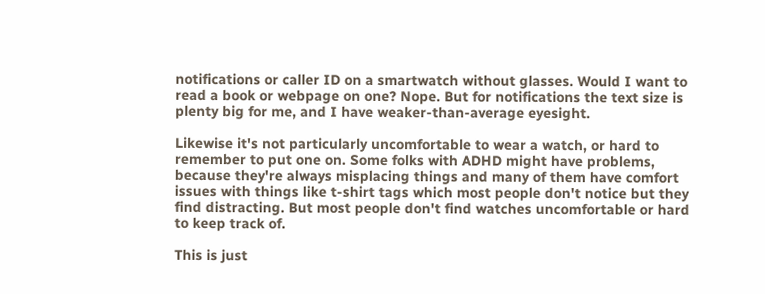notifications or caller ID on a smartwatch without glasses. Would I want to read a book or webpage on one? Nope. But for notifications the text size is plenty big for me, and I have weaker-than-average eyesight.

Likewise it's not particularly uncomfortable to wear a watch, or hard to remember to put one on. Some folks with ADHD might have problems, because they're always misplacing things and many of them have comfort issues with things like t-shirt tags which most people don't notice but they find distracting. But most people don't find watches uncomfortable or hard to keep track of.

This is just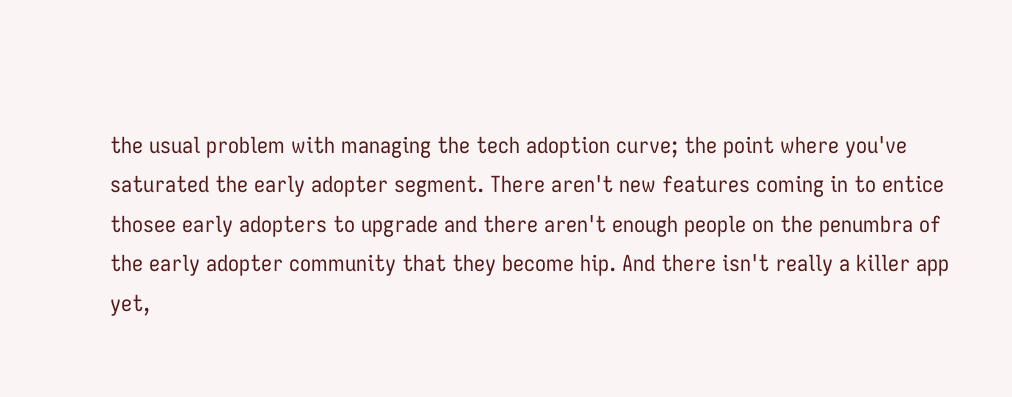the usual problem with managing the tech adoption curve; the point where you've saturated the early adopter segment. There aren't new features coming in to entice thosee early adopters to upgrade and there aren't enough people on the penumbra of the early adopter community that they become hip. And there isn't really a killer app yet,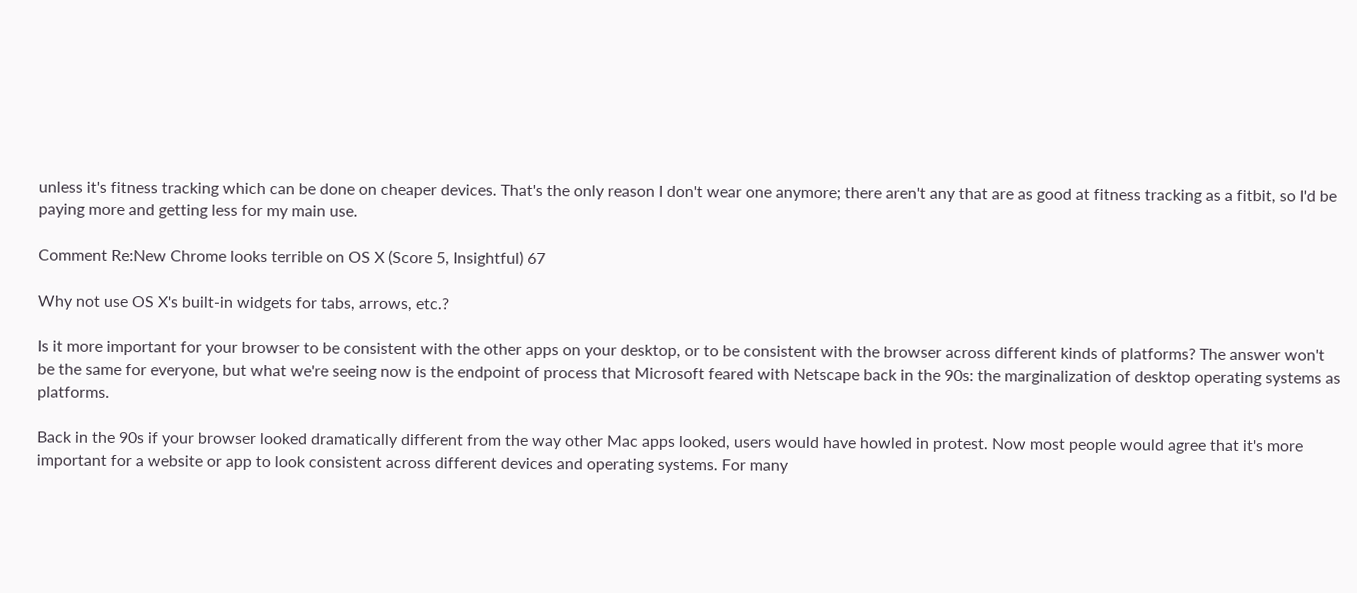unless it's fitness tracking which can be done on cheaper devices. That's the only reason I don't wear one anymore; there aren't any that are as good at fitness tracking as a fitbit, so I'd be paying more and getting less for my main use.

Comment Re:New Chrome looks terrible on OS X (Score 5, Insightful) 67

Why not use OS X's built-in widgets for tabs, arrows, etc.?

Is it more important for your browser to be consistent with the other apps on your desktop, or to be consistent with the browser across different kinds of platforms? The answer won't be the same for everyone, but what we're seeing now is the endpoint of process that Microsoft feared with Netscape back in the 90s: the marginalization of desktop operating systems as platforms.

Back in the 90s if your browser looked dramatically different from the way other Mac apps looked, users would have howled in protest. Now most people would agree that it's more important for a website or app to look consistent across different devices and operating systems. For many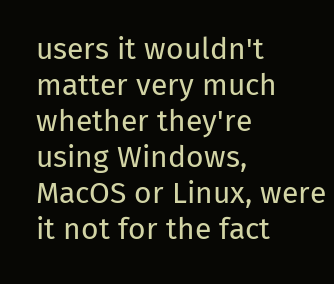users it wouldn't matter very much whether they're using Windows, MacOS or Linux, were it not for the fact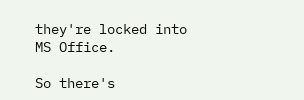they're locked into MS Office.

So there's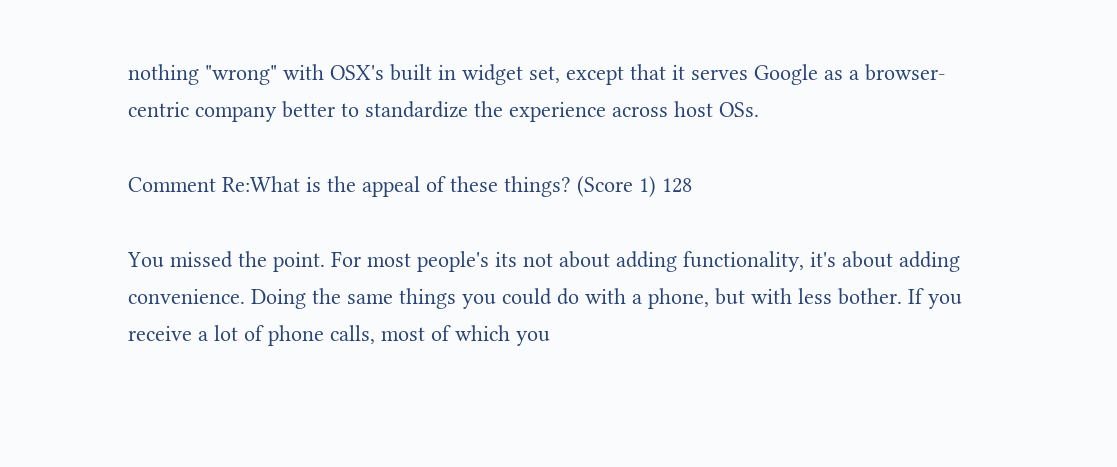nothing "wrong" with OSX's built in widget set, except that it serves Google as a browser-centric company better to standardize the experience across host OSs.

Comment Re:What is the appeal of these things? (Score 1) 128

You missed the point. For most people's its not about adding functionality, it's about adding convenience. Doing the same things you could do with a phone, but with less bother. If you receive a lot of phone calls, most of which you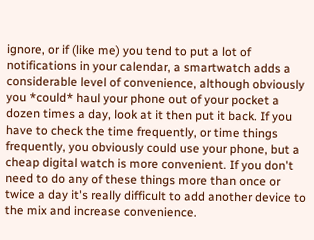ignore, or if (like me) you tend to put a lot of notifications in your calendar, a smartwatch adds a considerable level of convenience, although obviously you *could* haul your phone out of your pocket a dozen times a day, look at it then put it back. If you have to check the time frequently, or time things frequently, you obviously could use your phone, but a cheap digital watch is more convenient. If you don't need to do any of these things more than once or twice a day it's really difficult to add another device to the mix and increase convenience.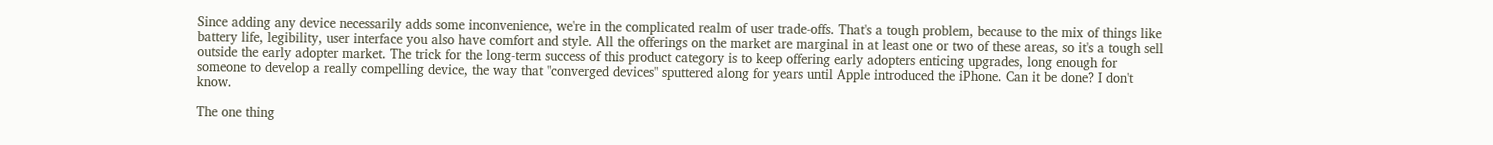Since adding any device necessarily adds some inconvenience, we're in the complicated realm of user trade-offs. That's a tough problem, because to the mix of things like battery life, legibility, user interface you also have comfort and style. All the offerings on the market are marginal in at least one or two of these areas, so it's a tough sell outside the early adopter market. The trick for the long-term success of this product category is to keep offering early adopters enticing upgrades, long enough for someone to develop a really compelling device, the way that "converged devices" sputtered along for years until Apple introduced the iPhone. Can it be done? I don't know.

The one thing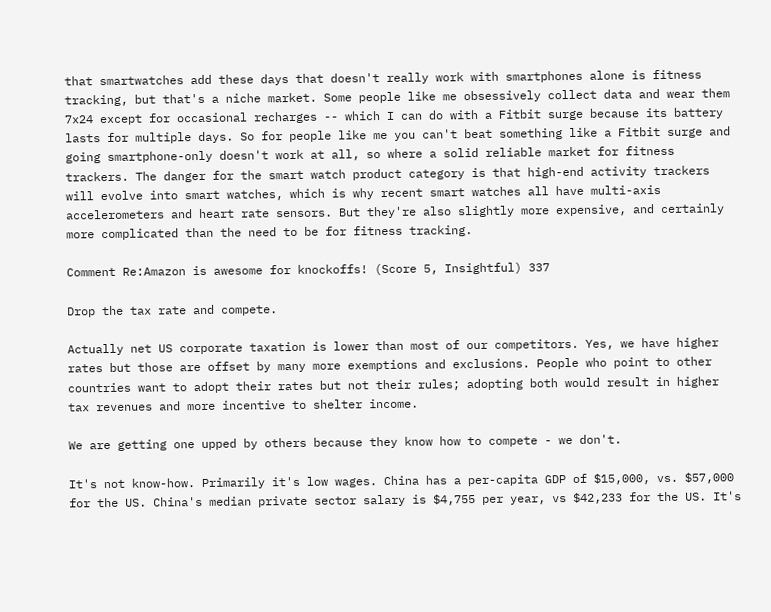that smartwatches add these days that doesn't really work with smartphones alone is fitness tracking, but that's a niche market. Some people like me obsessively collect data and wear them 7x24 except for occasional recharges -- which I can do with a Fitbit surge because its battery lasts for multiple days. So for people like me you can't beat something like a Fitbit surge and going smartphone-only doesn't work at all, so where a solid reliable market for fitness trackers. The danger for the smart watch product category is that high-end activity trackers will evolve into smart watches, which is why recent smart watches all have multi-axis accelerometers and heart rate sensors. But they're also slightly more expensive, and certainly more complicated than the need to be for fitness tracking.

Comment Re:Amazon is awesome for knockoffs! (Score 5, Insightful) 337

Drop the tax rate and compete.

Actually net US corporate taxation is lower than most of our competitors. Yes, we have higher rates but those are offset by many more exemptions and exclusions. People who point to other countries want to adopt their rates but not their rules; adopting both would result in higher tax revenues and more incentive to shelter income.

We are getting one upped by others because they know how to compete - we don't.

It's not know-how. Primarily it's low wages. China has a per-capita GDP of $15,000, vs. $57,000 for the US. China's median private sector salary is $4,755 per year, vs $42,233 for the US. It's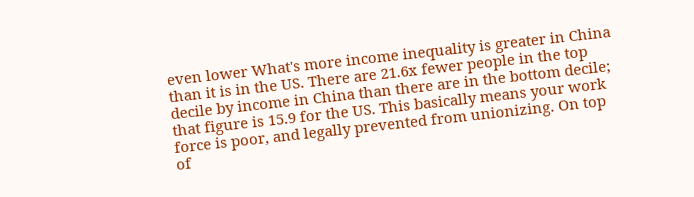even lower What's more income inequality is greater in China than it is in the US. There are 21.6x fewer people in the top decile by income in China than there are in the bottom decile; that figure is 15.9 for the US. This basically means your work force is poor, and legally prevented from unionizing. On top of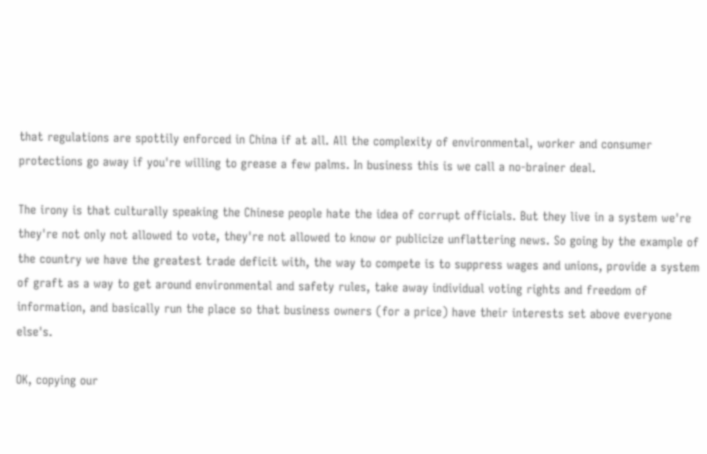that regulations are spottily enforced in China if at all. All the complexity of environmental, worker and consumer protections go away if you're willing to grease a few palms. In business this is we call a no-brainer deal.

The irony is that culturally speaking the Chinese people hate the idea of corrupt officials. But they live in a system we're they're not only not allowed to vote, they're not allowed to know or publicize unflattering news. So going by the example of the country we have the greatest trade deficit with, the way to compete is to suppress wages and unions, provide a system of graft as a way to get around environmental and safety rules, take away individual voting rights and freedom of information, and basically run the place so that business owners (for a price) have their interests set above everyone else's.

OK, copying our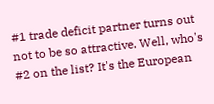#1 trade deficit partner turns out not to be so attractive. Well, who's #2 on the list? It's the European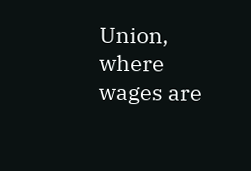Union, where wages are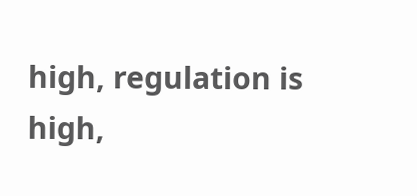high, regulation is high,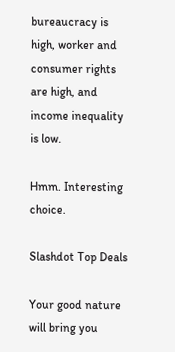bureaucracy is high, worker and consumer rights are high, and income inequality is low.

Hmm. Interesting choice.

Slashdot Top Deals

Your good nature will bring you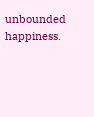unbounded happiness.